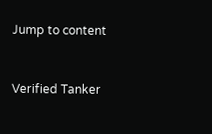Jump to content


Verified Tanker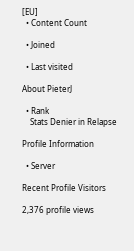[EU]
  • Content Count

  • Joined

  • Last visited

About PieterJ

  • Rank
    Stats Denier in Relapse

Profile Information

  • Server

Recent Profile Visitors

2,376 profile views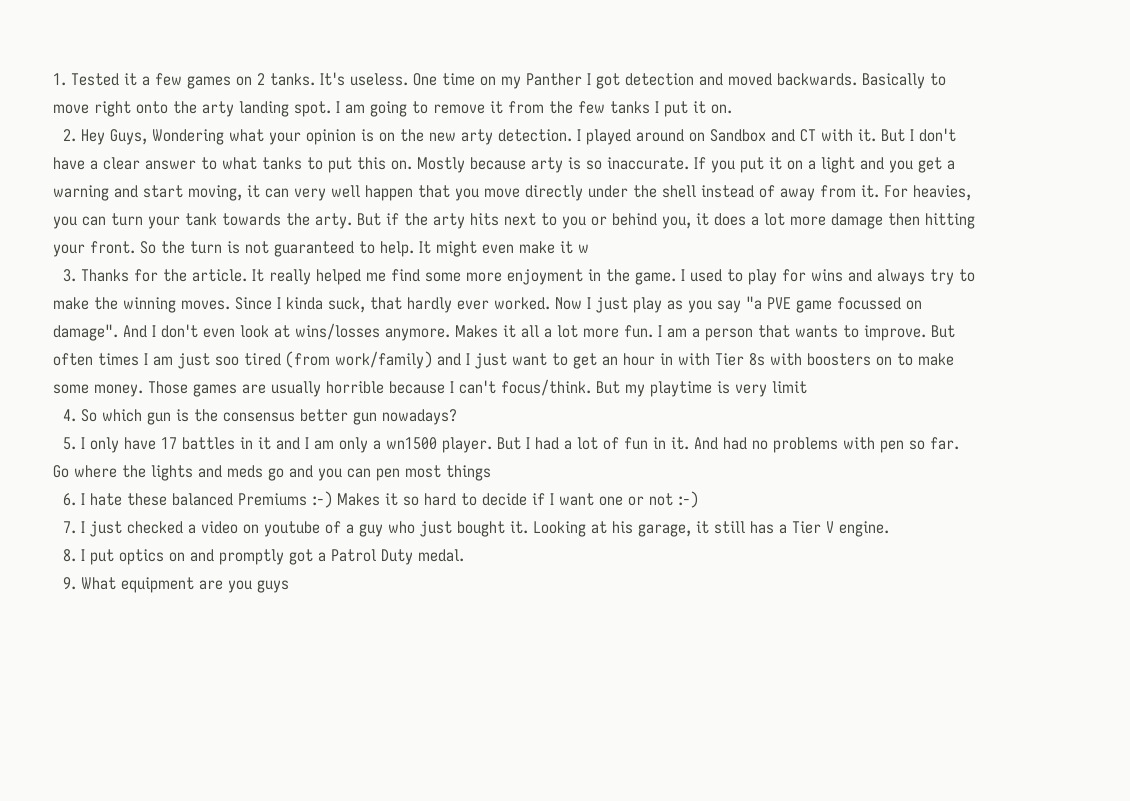1. Tested it a few games on 2 tanks. It's useless. One time on my Panther I got detection and moved backwards. Basically to move right onto the arty landing spot. I am going to remove it from the few tanks I put it on.
  2. Hey Guys, Wondering what your opinion is on the new arty detection. I played around on Sandbox and CT with it. But I don't have a clear answer to what tanks to put this on. Mostly because arty is so inaccurate. If you put it on a light and you get a warning and start moving, it can very well happen that you move directly under the shell instead of away from it. For heavies, you can turn your tank towards the arty. But if the arty hits next to you or behind you, it does a lot more damage then hitting your front. So the turn is not guaranteed to help. It might even make it w
  3. Thanks for the article. It really helped me find some more enjoyment in the game. I used to play for wins and always try to make the winning moves. Since I kinda suck, that hardly ever worked. Now I just play as you say "a PVE game focussed on damage". And I don't even look at wins/losses anymore. Makes it all a lot more fun. I am a person that wants to improve. But often times I am just soo tired (from work/family) and I just want to get an hour in with Tier 8s with boosters on to make some money. Those games are usually horrible because I can't focus/think. But my playtime is very limit
  4. So which gun is the consensus better gun nowadays?
  5. I only have 17 battles in it and I am only a wn1500 player. But I had a lot of fun in it. And had no problems with pen so far. Go where the lights and meds go and you can pen most things
  6. I hate these balanced Premiums :-) Makes it so hard to decide if I want one or not :-)
  7. I just checked a video on youtube of a guy who just bought it. Looking at his garage, it still has a Tier V engine.
  8. I put optics on and promptly got a Patrol Duty medal.
  9. What equipment are you guys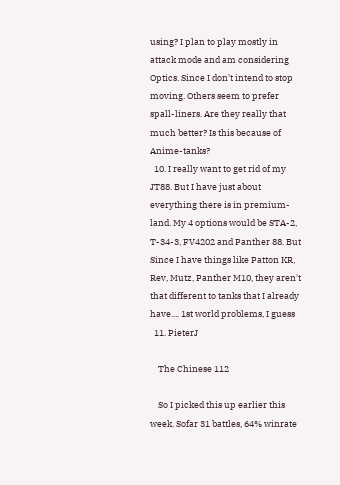using? I plan to play mostly in attack mode and am considering Optics. Since I don't intend to stop moving. Others seem to prefer spall-liners. Are they really that much better? Is this because of Anime-tanks?
  10. I really want to get rid of my JT88. But I have just about everything there is in premium-land. My 4 options would be STA-2, T-34-3, FV4202 and Panther 88. But Since I have things like Patton KR, Rev, Mutz, Panther M10, they aren't that different to tanks that I already have.... 1st world problems, I guess
  11. PieterJ

    The Chinese 112

    So I picked this up earlier this week. Sofar 31 battles, 64% winrate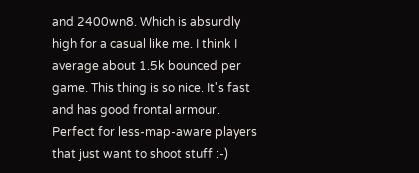and 2400wn8. Which is absurdly high for a casual like me. I think I average about 1.5k bounced per game. This thing is so nice. It's fast and has good frontal armour. Perfect for less-map-aware players that just want to shoot stuff :-)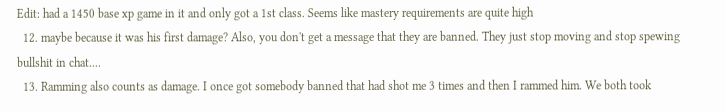Edit: had a 1450 base xp game in it and only got a 1st class. Seems like mastery requirements are quite high
  12. maybe because it was his first damage? Also, you don't get a message that they are banned. They just stop moving and stop spewing bullshit in chat....
  13. Ramming also counts as damage. I once got somebody banned that had shot me 3 times and then I rammed him. We both took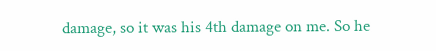damage, so it was his 4th damage on me. So he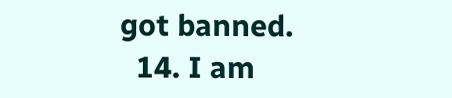got banned.
  14. I am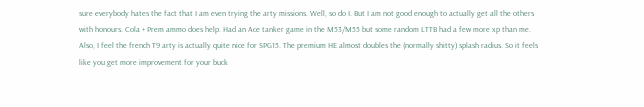sure everybody hates the fact that I am even trying the arty missions. Well, so do I. But I am not good enough to actually get all the others with honours. Cola + Prem ammo does help. Had an Ace tanker game in the M53/M55 but some random LTTB had a few more xp than me. Also, I feel the french T9 arty is actually quite nice for SPG15. The premium HE almost doubles the (normally shitty) splash radius. So it feels like you get more improvement for your buck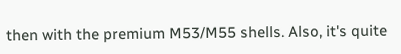then with the premium M53/M55 shells. Also, it's quite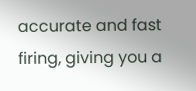accurate and fast firing, giving you a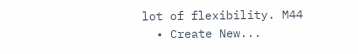lot of flexibility. M44
  • Create New...